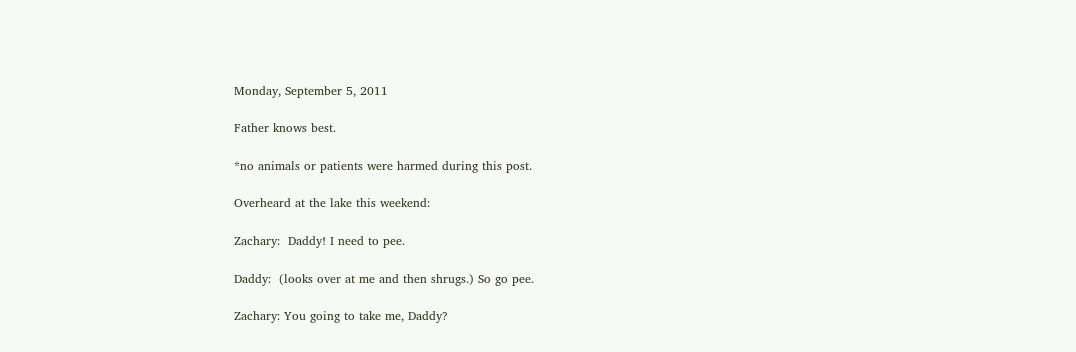Monday, September 5, 2011

Father knows best.

*no animals or patients were harmed during this post.

Overheard at the lake this weekend:

Zachary:  Daddy! I need to pee.

Daddy:  (looks over at me and then shrugs.) So go pee.

Zachary: You going to take me, Daddy?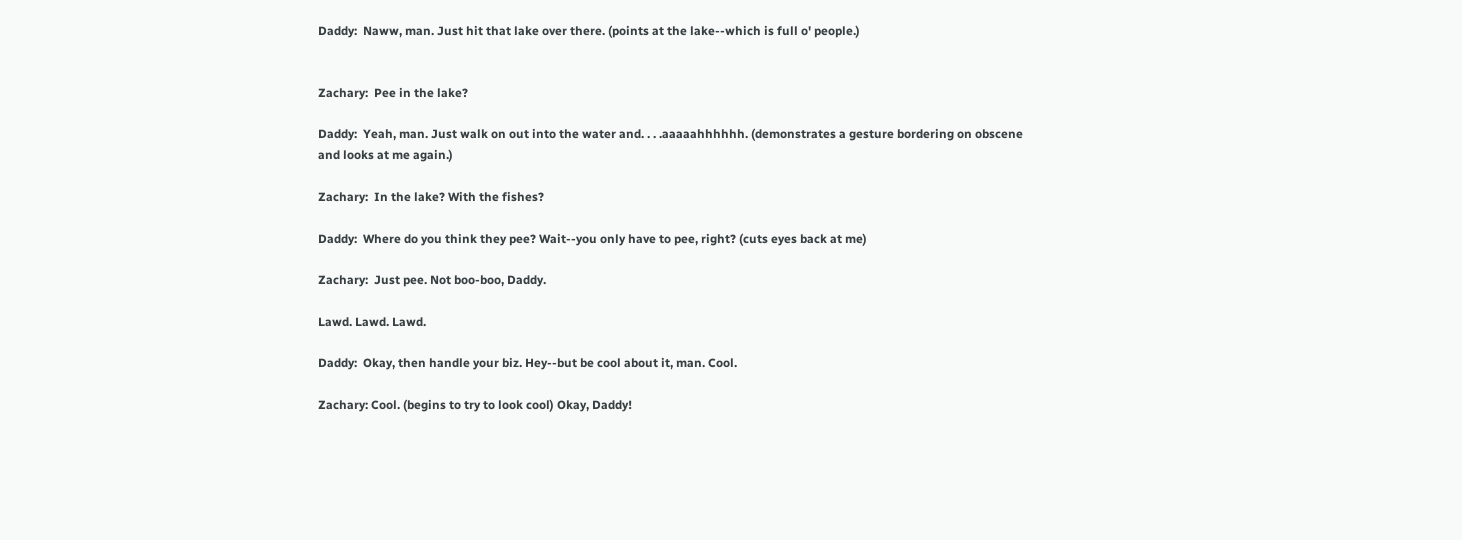Daddy:  Naww, man. Just hit that lake over there. (points at the lake--which is full o' people.)


Zachary:  Pee in the lake?

Daddy:  Yeah, man. Just walk on out into the water and. . . .aaaaahhhhhh. (demonstrates a gesture bordering on obscene and looks at me again.)

Zachary:  In the lake? With the fishes?

Daddy:  Where do you think they pee? Wait--you only have to pee, right? (cuts eyes back at me)

Zachary:  Just pee. Not boo-boo, Daddy.

Lawd. Lawd. Lawd.

Daddy:  Okay, then handle your biz. Hey--but be cool about it, man. Cool.

Zachary: Cool. (begins to try to look cool) Okay, Daddy!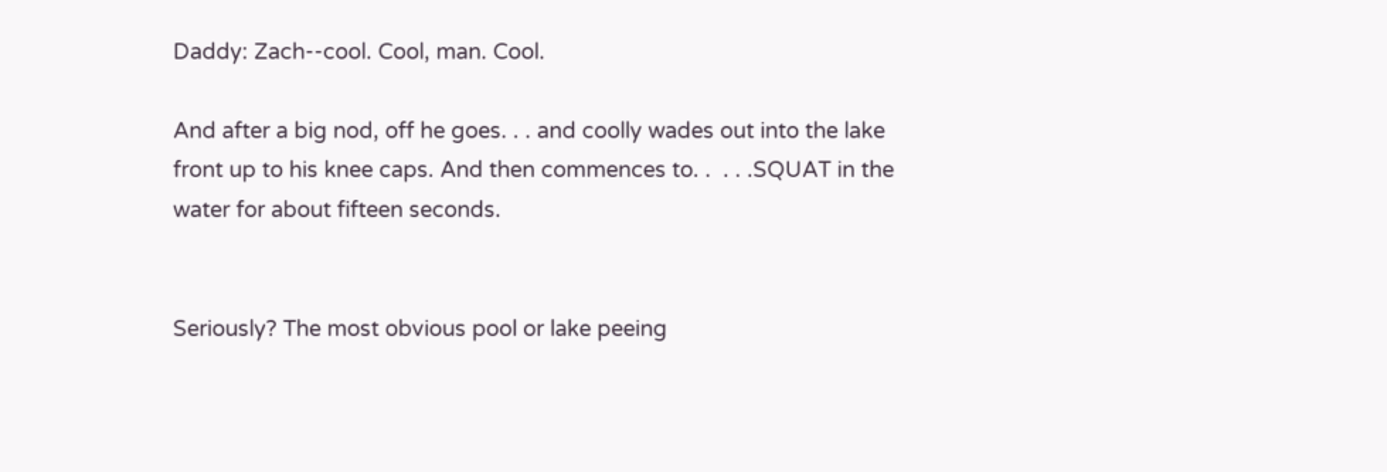Daddy: Zach--cool. Cool, man. Cool.

And after a big nod, off he goes. . . and coolly wades out into the lake front up to his knee caps. And then commences to. .  . . .SQUAT in the water for about fifteen seconds.


Seriously? The most obvious pool or lake peeing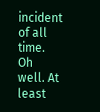incident of all time. Oh well. At least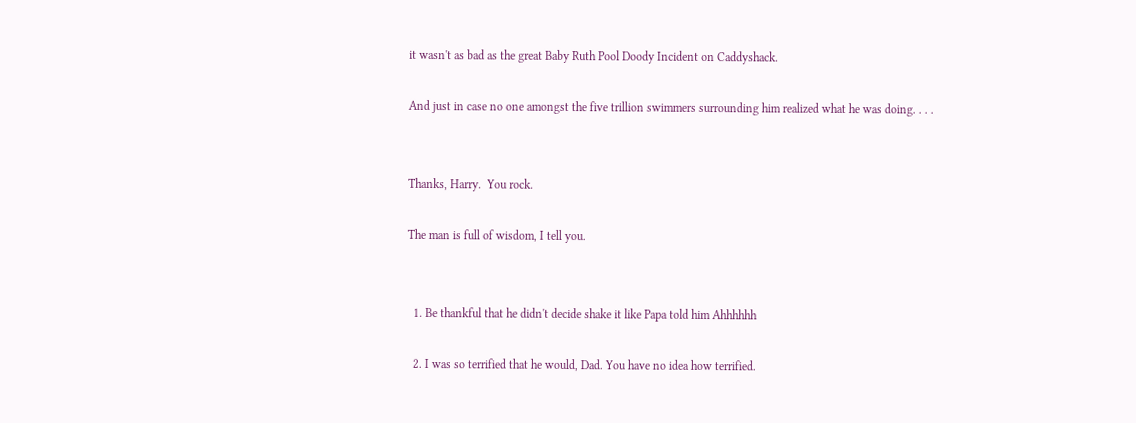it wasn't as bad as the great Baby Ruth Pool Doody Incident on Caddyshack.

And just in case no one amongst the five trillion swimmers surrounding him realized what he was doing. . . .


Thanks, Harry.  You rock.

The man is full of wisdom, I tell you.


  1. Be thankful that he didn't decide shake it like Papa told him Ahhhhhh

  2. I was so terrified that he would, Dad. You have no idea how terrified.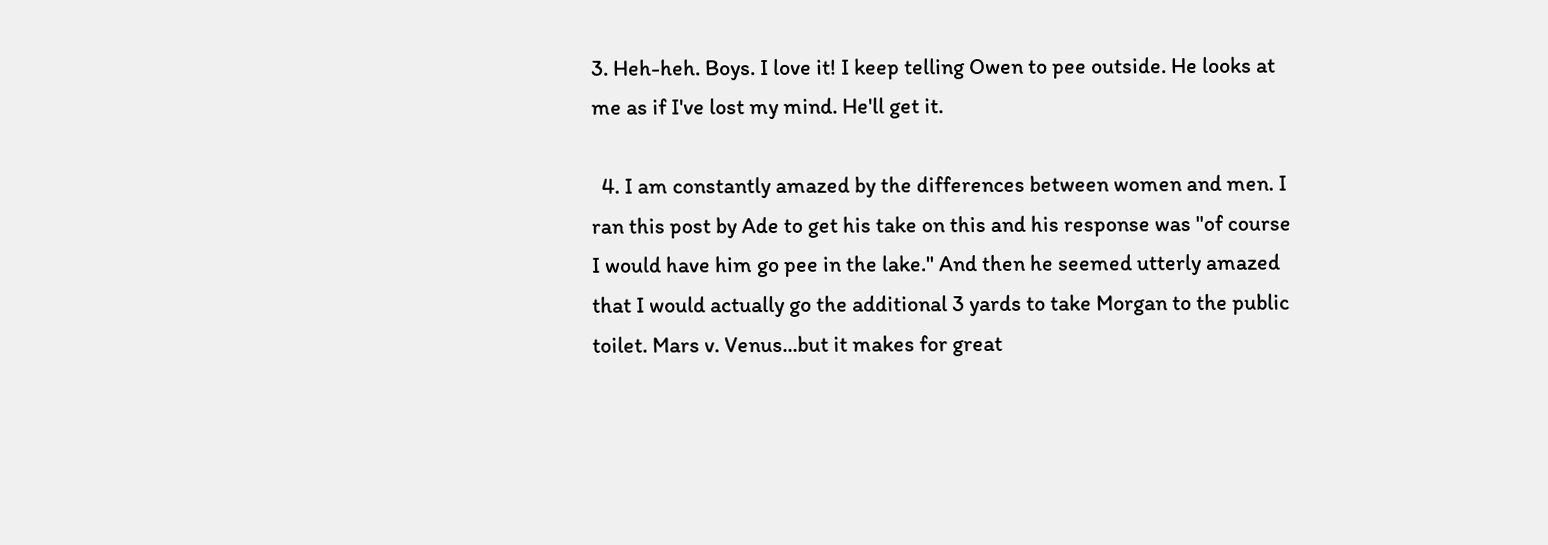3. Heh-heh. Boys. I love it! I keep telling Owen to pee outside. He looks at me as if I've lost my mind. He'll get it.

  4. I am constantly amazed by the differences between women and men. I ran this post by Ade to get his take on this and his response was "of course I would have him go pee in the lake." And then he seemed utterly amazed that I would actually go the additional 3 yards to take Morgan to the public toilet. Mars v. Venus...but it makes for great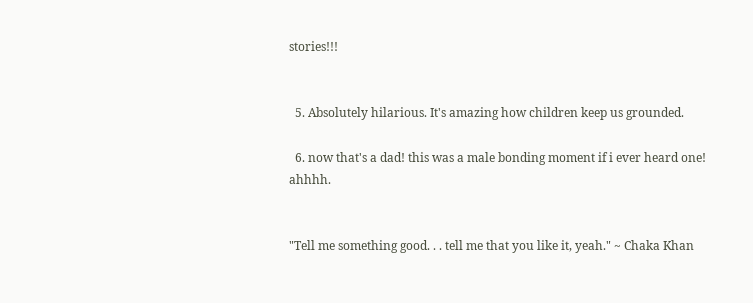stories!!!


  5. Absolutely hilarious. It's amazing how children keep us grounded.

  6. now that's a dad! this was a male bonding moment if i ever heard one! ahhhh.


"Tell me something good. . . tell me that you like it, yeah." ~ Chaka Khan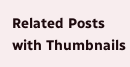Related Posts with Thumbnails